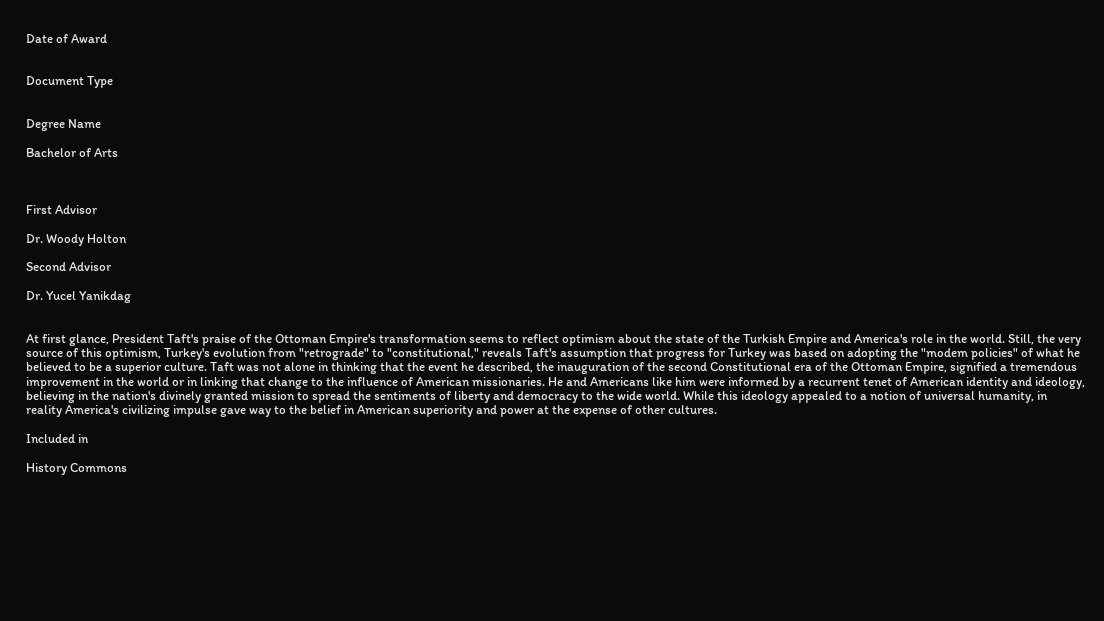Date of Award


Document Type


Degree Name

Bachelor of Arts



First Advisor

Dr. Woody Holton

Second Advisor

Dr. Yucel Yanikdag


At first glance, President Taft's praise of the Ottoman Empire's transformation seems to reflect optimism about the state of the Turkish Empire and America's role in the world. Still, the very source of this optimism, Turkey's evolution from "retrograde" to "constitutional," reveals Taft's assumption that progress for Turkey was based on adopting the "modem policies" of what he believed to be a superior culture. Taft was not alone in thinking that the event he described, the inauguration of the second Constitutional era of the Ottoman Empire, signified a tremendous improvement in the world or in linking that change to the influence of American missionaries. He and Americans like him were informed by a recurrent tenet of American identity and ideology, believing in the nation's divinely granted mission to spread the sentiments of liberty and democracy to the wide world. While this ideology appealed to a notion of universal humanity, in reality America's civilizing impulse gave way to the belief in American superiority and power at the expense of other cultures.

Included in

History Commons